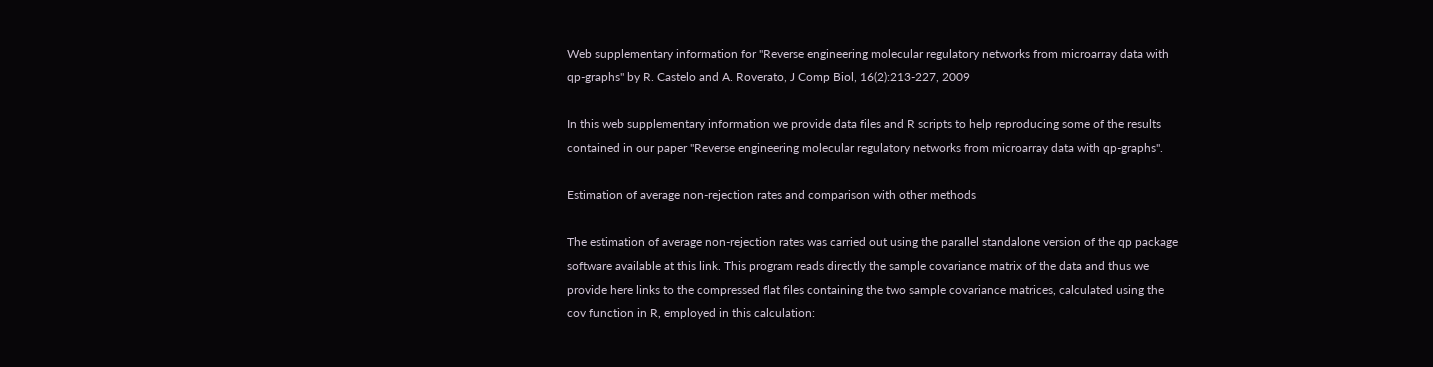Web supplementary information for "Reverse engineering molecular regulatory networks from microarray data with qp-graphs" by R. Castelo and A. Roverato, J Comp Biol, 16(2):213-227, 2009

In this web supplementary information we provide data files and R scripts to help reproducing some of the results contained in our paper "Reverse engineering molecular regulatory networks from microarray data with qp-graphs".

Estimation of average non-rejection rates and comparison with other methods

The estimation of average non-rejection rates was carried out using the parallel standalone version of the qp package software available at this link. This program reads directly the sample covariance matrix of the data and thus we provide here links to the compressed flat files containing the two sample covariance matrices, calculated using the cov function in R, employed in this calculation: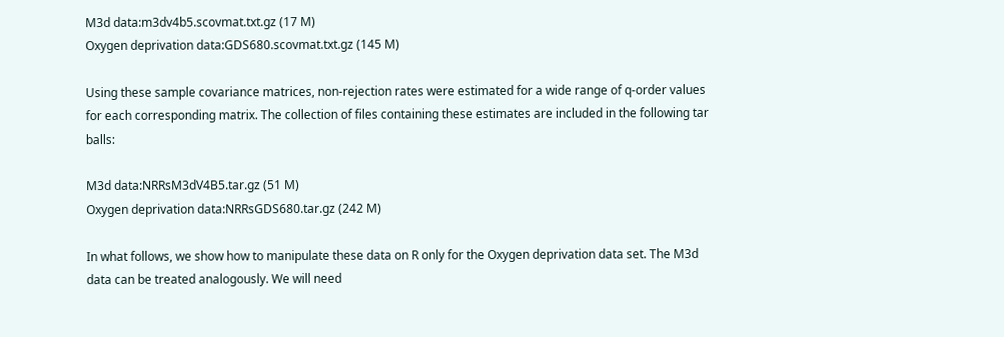M3d data:m3dv4b5.scovmat.txt.gz (17 M)
Oxygen deprivation data:GDS680.scovmat.txt.gz (145 M)

Using these sample covariance matrices, non-rejection rates were estimated for a wide range of q-order values for each corresponding matrix. The collection of files containing these estimates are included in the following tar balls:

M3d data:NRRsM3dV4B5.tar.gz (51 M)
Oxygen deprivation data:NRRsGDS680.tar.gz (242 M)

In what follows, we show how to manipulate these data on R only for the Oxygen deprivation data set. The M3d data can be treated analogously. We will need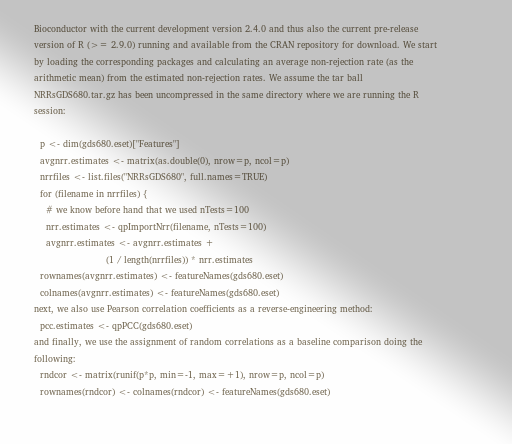Bioconductor with the current development version 2.4.0 and thus also the current pre-release version of R (>= 2.9.0) running and available from the CRAN repository for download. We start by loading the corresponding packages and calculating an average non-rejection rate (as the arithmetic mean) from the estimated non-rejection rates. We assume the tar ball NRRsGDS680.tar.gz has been uncompressed in the same directory where we are running the R session:

  p <- dim(gds680.eset)["Features"]
  avgnrr.estimates <- matrix(as.double(0), nrow=p, ncol=p)
  nrrfiles <- list.files("NRRsGDS680", full.names=TRUE)
  for (filename in nrrfiles) {
    # we know before hand that we used nTests=100
    nrr.estimates <- qpImportNrr(filename, nTests=100)
    avgnrr.estimates <- avgnrr.estimates +
                        (1 / length(nrrfiles)) * nrr.estimates
  rownames(avgnrr.estimates) <- featureNames(gds680.eset)
  colnames(avgnrr.estimates) <- featureNames(gds680.eset)
next, we also use Pearson correlation coefficients as a reverse-engineering method:
  pcc.estimates <- qpPCC(gds680.eset)
and finally, we use the assignment of random correlations as a baseline comparison doing the following:
  rndcor <- matrix(runif(p*p, min=-1, max=+1), nrow=p, ncol=p)
  rownames(rndcor) <- colnames(rndcor) <- featureNames(gds680.eset)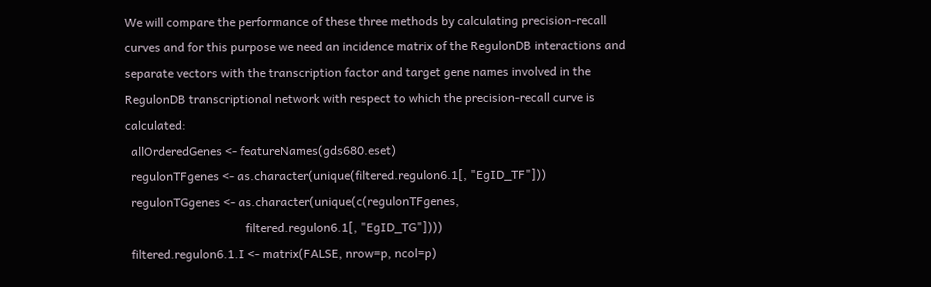We will compare the performance of these three methods by calculating precision-recall curves and for this purpose we need an incidence matrix of the RegulonDB interactions and separate vectors with the transcription factor and target gene names involved in the RegulonDB transcriptional network with respect to which the precision-recall curve is calculated:
  allOrderedGenes <- featureNames(gds680.eset)
  regulonTFgenes <- as.character(unique(filtered.regulon6.1[, "EgID_TF"]))
  regulonTGgenes <- as.character(unique(c(regulonTFgenes,
                                        filtered.regulon6.1[, "EgID_TG"])))
  filtered.regulon6.1.I <- matrix(FALSE, nrow=p, ncol=p)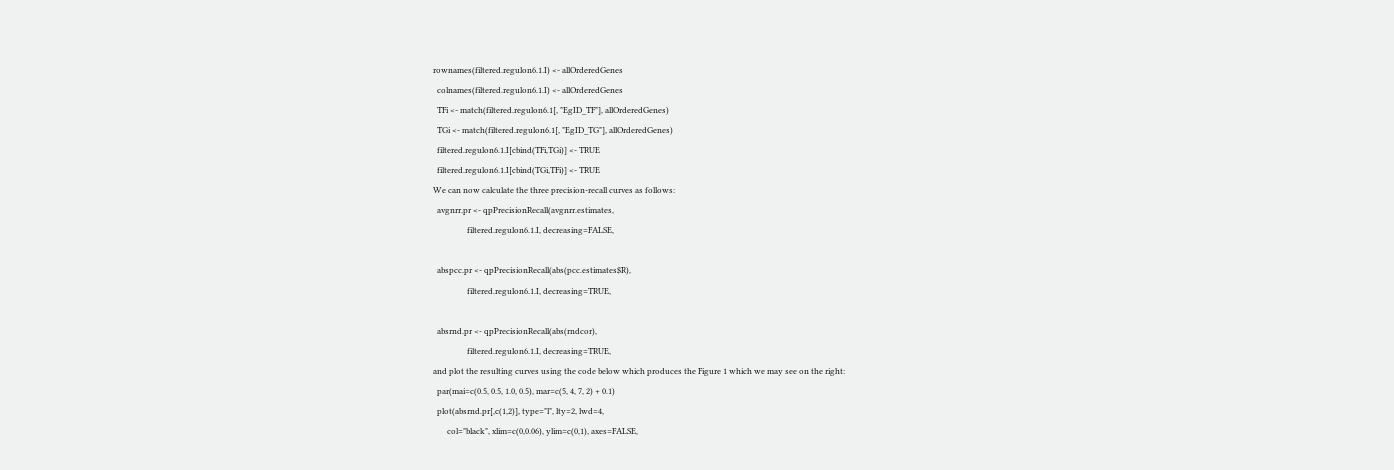rownames(filtered.regulon6.1.I) <- allOrderedGenes
  colnames(filtered.regulon6.1.I) <- allOrderedGenes
  TFi <- match(filtered.regulon6.1[, "EgID_TF"], allOrderedGenes)
  TGi <- match(filtered.regulon6.1[, "EgID_TG"], allOrderedGenes)
  filtered.regulon6.1.I[cbind(TFi,TGi)] <- TRUE
  filtered.regulon6.1.I[cbind(TGi,TFi)] <- TRUE
We can now calculate the three precision-recall curves as follows:
  avgnrr.pr <- qpPrecisionRecall(avgnrr.estimates,
                 filtered.regulon6.1.I, decreasing=FALSE,

  abspcc.pr <- qpPrecisionRecall(abs(pcc.estimates$R),
                 filtered.regulon6.1.I, decreasing=TRUE,

  absrnd.pr <- qpPrecisionRecall(abs(rndcor),
                 filtered.regulon6.1.I, decreasing=TRUE,
and plot the resulting curves using the code below which produces the Figure 1 which we may see on the right:
  par(mai=c(0.5, 0.5, 1.0, 0.5), mar=c(5, 4, 7, 2) + 0.1)
  plot(absrnd.pr[,c(1,2)], type="l", lty=2, lwd=4,
       col="black", xlim=c(0,0.06), ylim=c(0,1), axes=FALSE,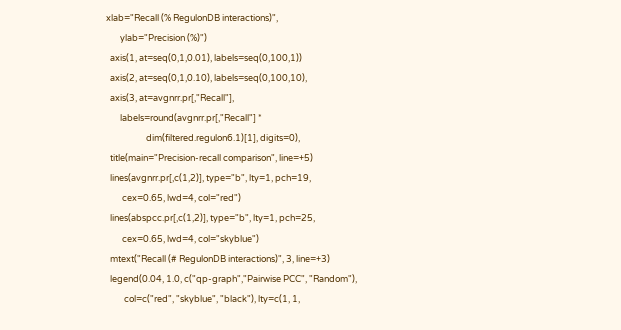xlab="Recall (% RegulonDB interactions)",
       ylab="Precision (%)")
  axis(1, at=seq(0,1,0.01), labels=seq(0,100,1))
  axis(2, at=seq(0,1,0.10), labels=seq(0,100,10),
  axis(3, at=avgnrr.pr[,"Recall"],
       labels=round(avgnrr.pr[,"Recall"] *
                    dim(filtered.regulon6.1)[1], digits=0),
  title(main="Precision-recall comparison", line=+5)
  lines(avgnrr.pr[,c(1,2)], type="b", lty=1, pch=19,
        cex=0.65, lwd=4, col="red")
  lines(abspcc.pr[,c(1,2)], type="b", lty=1, pch=25,
        cex=0.65, lwd=4, col="skyblue")
  mtext("Recall (# RegulonDB interactions)", 3, line=+3)
  legend(0.04, 1.0, c("qp-graph","Pairwise PCC", "Random"),
         col=c("red", "skyblue", "black"), lty=c(1, 1,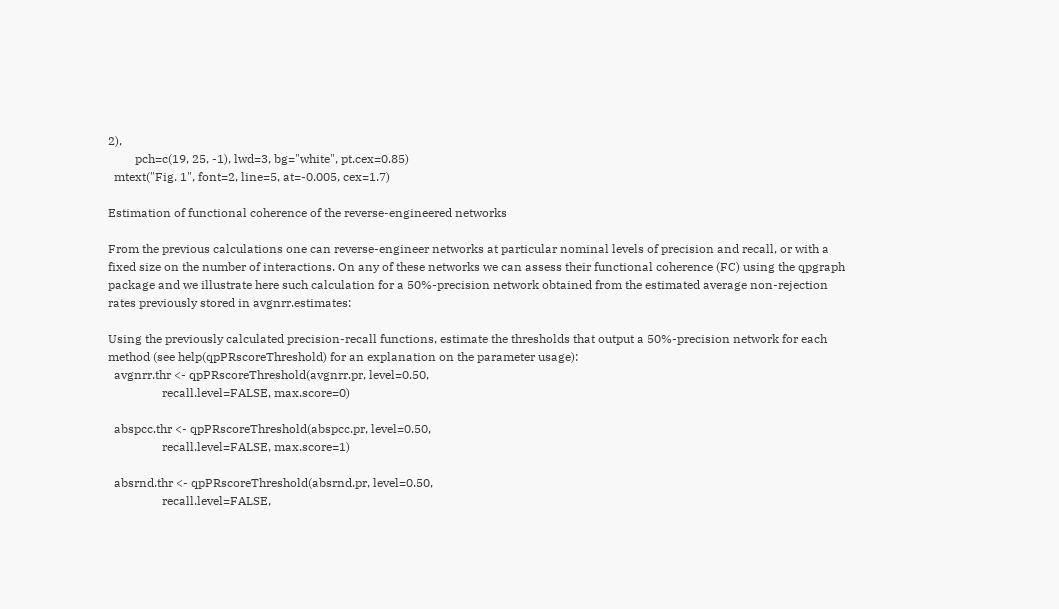2),
         pch=c(19, 25, -1), lwd=3, bg="white", pt.cex=0.85)
  mtext("Fig. 1", font=2, line=5, at=-0.005, cex=1.7)

Estimation of functional coherence of the reverse-engineered networks

From the previous calculations one can reverse-engineer networks at particular nominal levels of precision and recall, or with a fixed size on the number of interactions. On any of these networks we can assess their functional coherence (FC) using the qpgraph package and we illustrate here such calculation for a 50%-precision network obtained from the estimated average non-rejection rates previously stored in avgnrr.estimates:

Using the previously calculated precision-recall functions, estimate the thresholds that output a 50%-precision network for each method (see help(qpPRscoreThreshold) for an explanation on the parameter usage):
  avgnrr.thr <- qpPRscoreThreshold(avgnrr.pr, level=0.50,
                  recall.level=FALSE, max.score=0)

  abspcc.thr <- qpPRscoreThreshold(abspcc.pr, level=0.50,
                  recall.level=FALSE, max.score=1)

  absrnd.thr <- qpPRscoreThreshold(absrnd.pr, level=0.50,
                  recall.level=FALSE,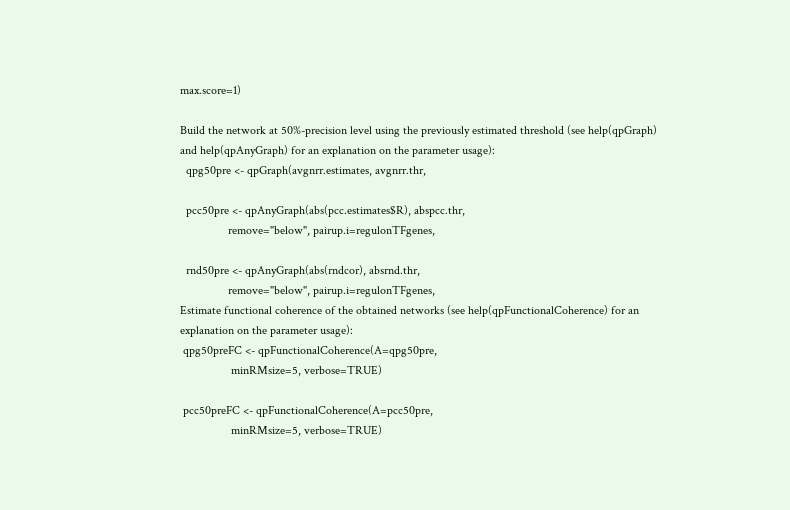max.score=1)

Build the network at 50%-precision level using the previously estimated threshold (see help(qpGraph) and help(qpAnyGraph) for an explanation on the parameter usage):
  qpg50pre <- qpGraph(avgnrr.estimates, avgnrr.thr,

  pcc50pre <- qpAnyGraph(abs(pcc.estimates$R), abspcc.thr,
                remove="below", pairup.i=regulonTFgenes,

  rnd50pre <- qpAnyGraph(abs(rndcor), absrnd.thr,
                remove="below", pairup.i=regulonTFgenes,
Estimate functional coherence of the obtained networks (see help(qpFunctionalCoherence) for an explanation on the parameter usage):
 qpg50preFC <- qpFunctionalCoherence(A=qpg50pre,
                 minRMsize=5, verbose=TRUE)

 pcc50preFC <- qpFunctionalCoherence(A=pcc50pre,
                 minRMsize=5, verbose=TRUE)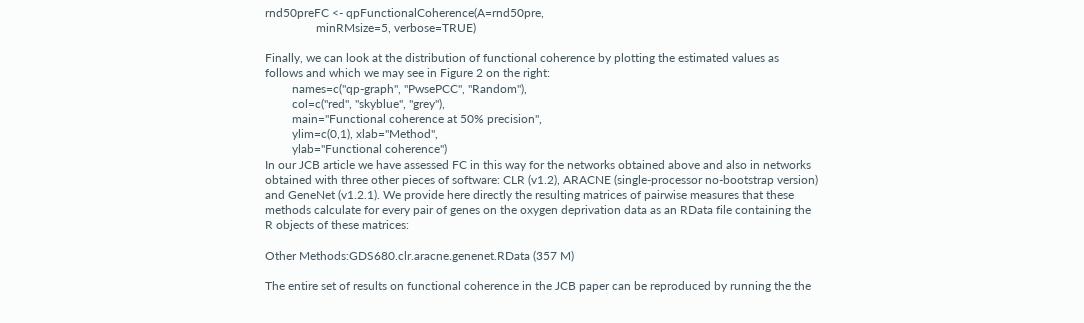rnd50preFC <- qpFunctionalCoherence(A=rnd50pre,
                 minRMsize=5, verbose=TRUE)

Finally, we can look at the distribution of functional coherence by plotting the estimated values as follows and which we may see in Figure 2 on the right:
         names=c("qp-graph", "PwsePCC", "Random"),
         col=c("red", "skyblue", "grey"),
         main="Functional coherence at 50% precision",
         ylim=c(0,1), xlab="Method",
         ylab="Functional coherence")
In our JCB article we have assessed FC in this way for the networks obtained above and also in networks obtained with three other pieces of software: CLR (v1.2), ARACNE (single-processor no-bootstrap version) and GeneNet (v1.2.1). We provide here directly the resulting matrices of pairwise measures that these methods calculate for every pair of genes on the oxygen deprivation data as an RData file containing the R objects of these matrices:

Other Methods:GDS680.clr.aracne.genenet.RData (357 M)

The entire set of results on functional coherence in the JCB paper can be reproduced by running the the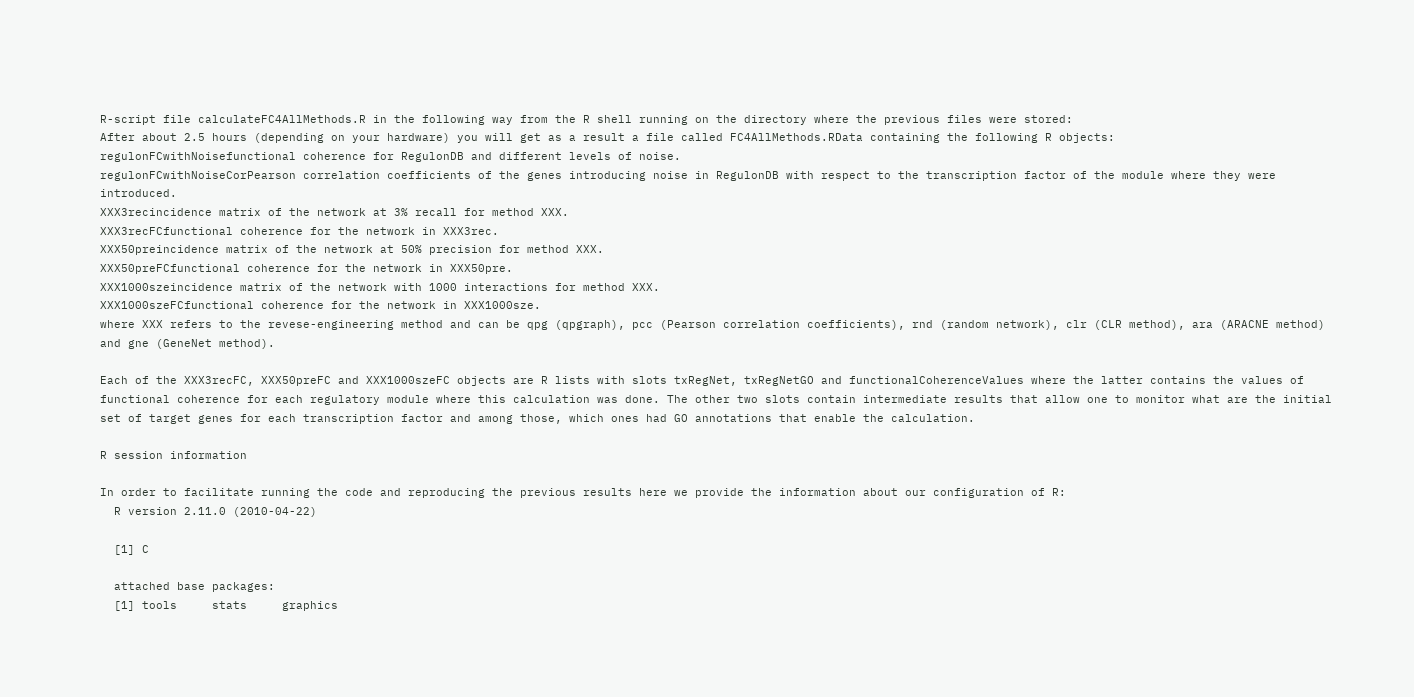R-script file calculateFC4AllMethods.R in the following way from the R shell running on the directory where the previous files were stored:
After about 2.5 hours (depending on your hardware) you will get as a result a file called FC4AllMethods.RData containing the following R objects:
regulonFCwithNoisefunctional coherence for RegulonDB and different levels of noise.
regulonFCwithNoiseCorPearson correlation coefficients of the genes introducing noise in RegulonDB with respect to the transcription factor of the module where they were introduced.
XXX3recincidence matrix of the network at 3% recall for method XXX.
XXX3recFCfunctional coherence for the network in XXX3rec.
XXX50preincidence matrix of the network at 50% precision for method XXX.
XXX50preFCfunctional coherence for the network in XXX50pre.
XXX1000szeincidence matrix of the network with 1000 interactions for method XXX.
XXX1000szeFCfunctional coherence for the network in XXX1000sze.
where XXX refers to the revese-engineering method and can be qpg (qpgraph), pcc (Pearson correlation coefficients), rnd (random network), clr (CLR method), ara (ARACNE method) and gne (GeneNet method).

Each of the XXX3recFC, XXX50preFC and XXX1000szeFC objects are R lists with slots txRegNet, txRegNetGO and functionalCoherenceValues where the latter contains the values of functional coherence for each regulatory module where this calculation was done. The other two slots contain intermediate results that allow one to monitor what are the initial set of target genes for each transcription factor and among those, which ones had GO annotations that enable the calculation.

R session information

In order to facilitate running the code and reproducing the previous results here we provide the information about our configuration of R:
  R version 2.11.0 (2010-04-22)

  [1] C

  attached base packages:
  [1] tools     stats     graphics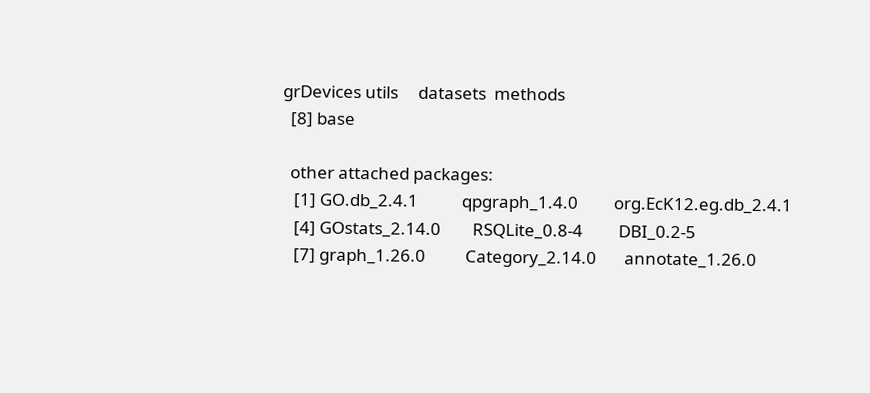grDevices utils     datasets  methods
  [8] base

  other attached packages:
   [1] GO.db_2.4.1           qpgraph_1.4.0         org.EcK12.eg.db_2.4.1
   [4] GOstats_2.14.0        RSQLite_0.8-4         DBI_0.2-5
   [7] graph_1.26.0          Category_2.14.0       annotate_1.26.0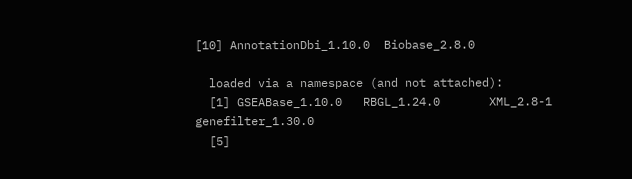[10] AnnotationDbi_1.10.0  Biobase_2.8.0

  loaded via a namespace (and not attached):
  [1] GSEABase_1.10.0   RBGL_1.24.0       XML_2.8-1         genefilter_1.30.0
  [5]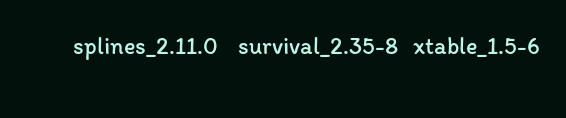splines_2.11.0    survival_2.35-8   xtable_1.5-6